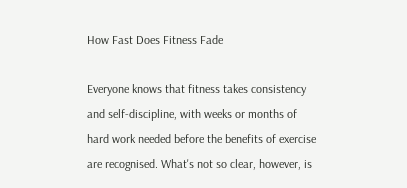How Fast Does Fitness Fade

Everyone knows that fitness takes consistency and self-discipline, with weeks or months of hard work needed before the benefits of exercise are recognised. What's not so clear, however, is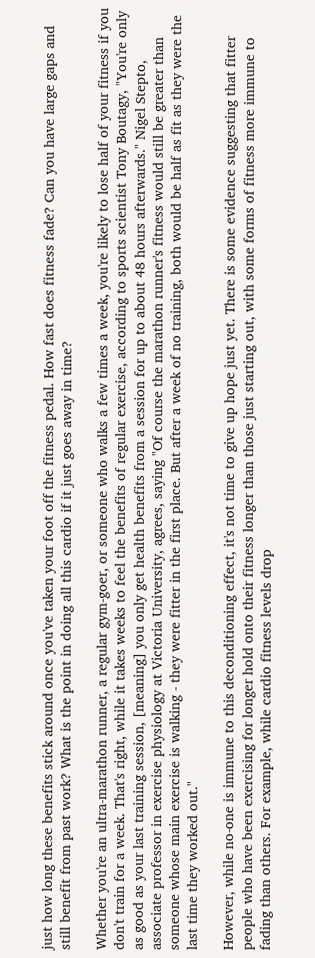just how long these benefits stick around once you've taken your foot off the fitness pedal. How fast does fitness fade? Can you have large gaps and still benefit from past work? What is the point in doing all this cardio if it just goes away in time?

Whether you're an ultra-marathon runner, a regular gym-goer, or someone who walks a few times a week, you're likely to lose half of your fitness if you don't train for a week. That's right, while it takes weeks to feel the benefits of regular exercise, according to sports scientist Tony Boutagy, "You're only as good as your last training session, [meaning] you only get health benefits from a session for up to about 48 hours afterwards." Nigel Stepto, associate professor in exercise physiology at Victoria University, agrees, saying "Of course the marathon runner's fitness would still be greater than someone whose main exercise is walking - they were fitter in the first place. But after a week of no training, both would be half as fit as they were the last time they worked out."

However, while no-one is immune to this deconditioning effect, it's not time to give up hope just yet. There is some evidence suggesting that fitter people who have been exercising for longer hold onto their fitness longer than those just starting out, with some forms of fitness more immune to fading than others. For example, while cardio fitness levels drop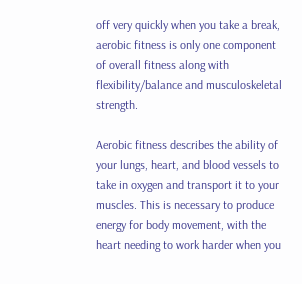off very quickly when you take a break, aerobic fitness is only one component of overall fitness along with flexibility/balance and musculoskeletal strength.

Aerobic fitness describes the ability of your lungs, heart, and blood vessels to take in oxygen and transport it to your muscles. This is necessary to produce energy for body movement, with the heart needing to work harder when you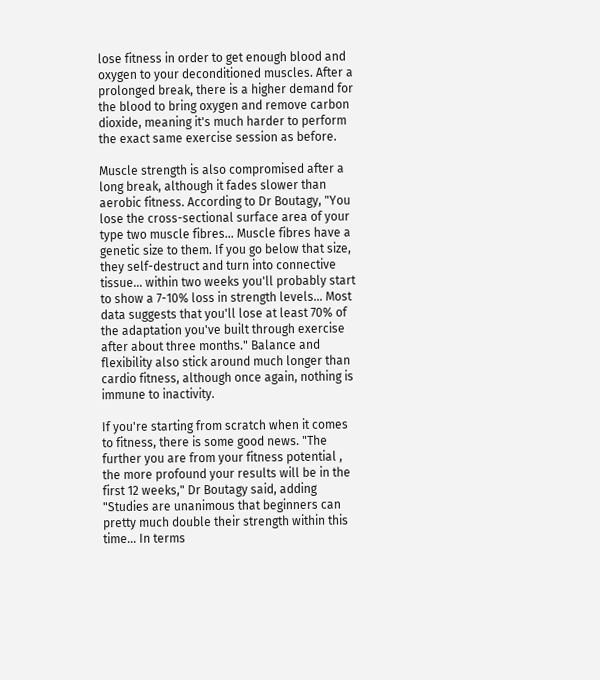lose fitness in order to get enough blood and oxygen to your deconditioned muscles. After a prolonged break, there is a higher demand for the blood to bring oxygen and remove carbon dioxide, meaning it's much harder to perform the exact same exercise session as before.

Muscle strength is also compromised after a long break, although it fades slower than aerobic fitness. According to Dr Boutagy, "You lose the cross-sectional surface area of your type two muscle fibres... Muscle fibres have a genetic size to them. If you go below that size, they self-destruct and turn into connective tissue... within two weeks you'll probably start to show a 7-10% loss in strength levels... Most data suggests that you'll lose at least 70% of the adaptation you've built through exercise after about three months." Balance and flexibility also stick around much longer than cardio fitness, although once again, nothing is immune to inactivity.

If you're starting from scratch when it comes to fitness, there is some good news. "The further you are from your fitness potential , the more profound your results will be in the first 12 weeks," Dr Boutagy said, adding "Studies are unanimous that beginners can pretty much double their strength within this time... In terms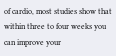of cardio, most studies show that within three to four weeks you can improve your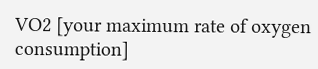VO2 [your maximum rate of oxygen consumption]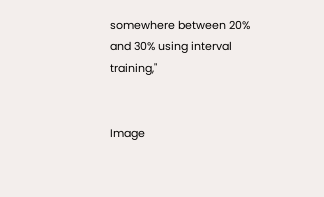somewhere between 20% and 30% using interval training,"


Image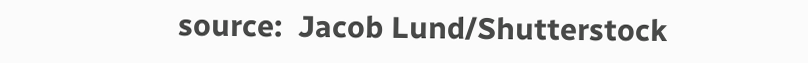source:  Jacob Lund/Shutterstock